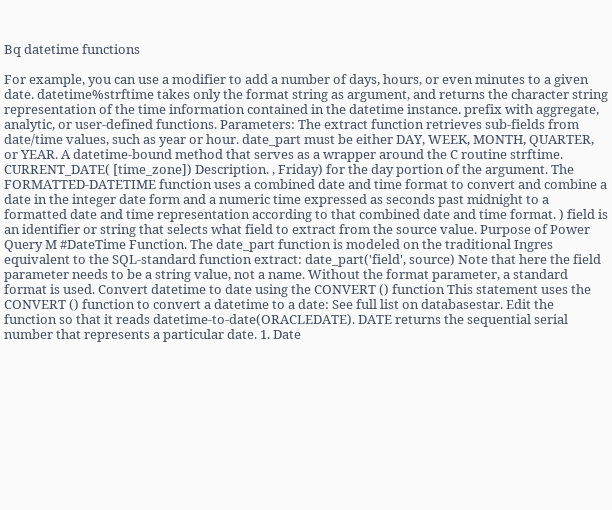Bq datetime functions

For example, you can use a modifier to add a number of days, hours, or even minutes to a given date. datetime%strftime takes only the format string as argument, and returns the character string representation of the time information contained in the datetime instance. prefix with aggregate, analytic, or user-defined functions. Parameters: The extract function retrieves sub-fields from date/time values, such as year or hour. date_part must be either DAY, WEEK, MONTH, QUARTER, or YEAR. A datetime-bound method that serves as a wrapper around the C routine strftime. CURRENT_DATE( [time_zone]) Description. , Friday) for the day portion of the argument. The FORMATTED-DATETIME function uses a combined date and time format to convert and combine a date in the integer date form and a numeric time expressed as seconds past midnight to a formatted date and time representation according to that combined date and time format. ) field is an identifier or string that selects what field to extract from the source value. Purpose of Power Query M #DateTime Function. The date_part function is modeled on the traditional Ingres equivalent to the SQL-standard function extract: date_part('field', source) Note that here the field parameter needs to be a string value, not a name. Without the format parameter, a standard format is used. Convert datetime to date using the CONVERT () function This statement uses the CONVERT () function to convert a datetime to a date: See full list on databasestar. Edit the function so that it reads datetime-to-date(ORACLEDATE). DATE returns the sequential serial number that represents a particular date. 1. Date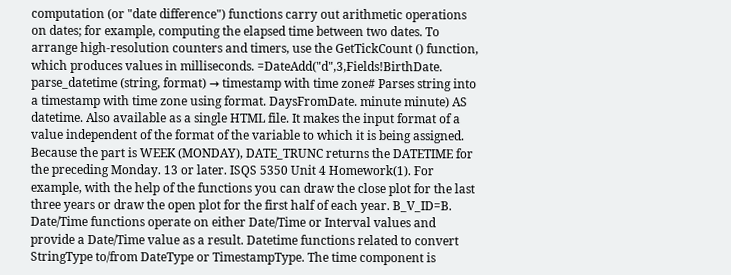computation (or "date difference") functions carry out arithmetic operations on dates; for example, computing the elapsed time between two dates. To arrange high-resolution counters and timers, use the GetTickCount () function, which produces values in milliseconds. =DateAdd("d",3,Fields!BirthDate. parse_datetime (string, format) → timestamp with time zone# Parses string into a timestamp with time zone using format. DaysFromDate. minute minute) AS datetime. Also available as a single HTML file. It makes the input format of a value independent of the format of the variable to which it is being assigned. Because the part is WEEK (MONDAY), DATE_TRUNC returns the DATETIME for the preceding Monday. 13 or later. ISQS 5350 Unit 4 Homework(1). For example, with the help of the functions you can draw the close plot for the last three years or draw the open plot for the first half of each year. B_V_ID=B. Date/Time functions operate on either Date/Time or Interval values and provide a Date/Time value as a result. Datetime functions related to convert StringType to/from DateType or TimestampType. The time component is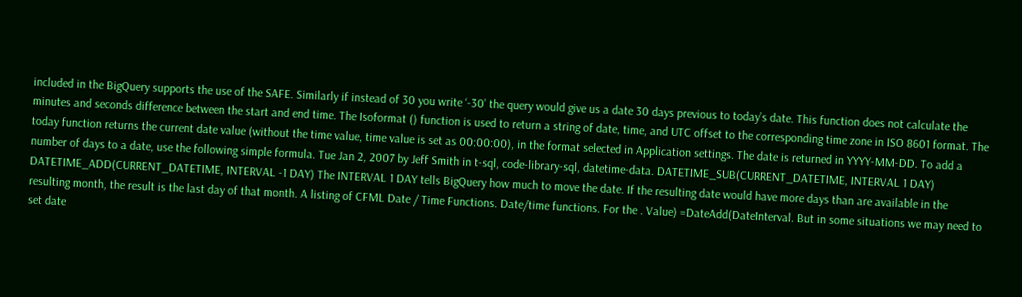included in the BigQuery supports the use of the SAFE. Similarly if instead of 30 you write ‘-30’ the query would give us a date 30 days previous to today’s date. This function does not calculate the minutes and seconds difference between the start and end time. The Isoformat () function is used to return a string of date, time, and UTC offset to the corresponding time zone in ISO 8601 format. The today function returns the current date value (without the time value, time value is set as 00:00:00), in the format selected in Application settings. The date is returned in YYYY-MM-DD. To add a number of days to a date, use the following simple formula. Tue Jan 2, 2007 by Jeff Smith in t-sql, code-library-sql, datetime-data. DATETIME_SUB(CURRENT_DATETIME, INTERVAL 1 DAY) DATETIME_ADD(CURRENT_DATETIME, INTERVAL -1 DAY) The INTERVAL 1 DAY tells BigQuery how much to move the date. If the resulting date would have more days than are available in the resulting month, the result is the last day of that month. A listing of CFML Date / Time Functions. Date/time functions. For the . Value) =DateAdd(DateInterval. But in some situations we may need to set date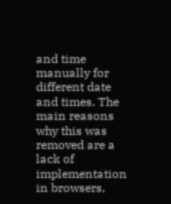and time manually for different date and times. The main reasons why this was removed are a lack of implementation in browsers,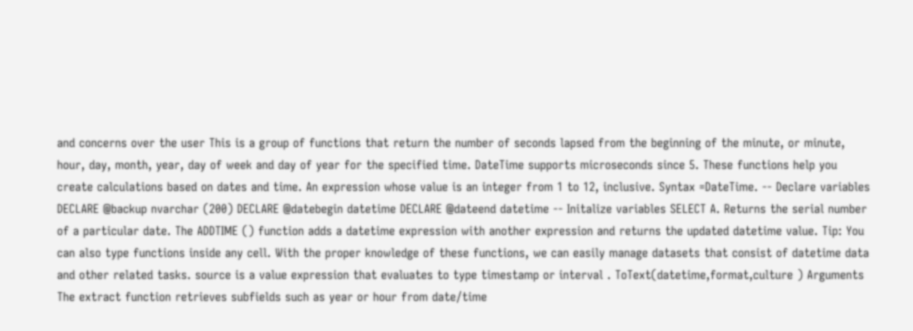and concerns over the user This is a group of functions that return the number of seconds lapsed from the beginning of the minute, or minute, hour, day, month, year, day of week and day of year for the specified time. DateTime supports microseconds since 5. These functions help you create calculations based on dates and time. An expression whose value is an integer from 1 to 12, inclusive. Syntax =DateTime. -- Declare variables DECLARE @backup nvarchar (200) DECLARE @datebegin datetime DECLARE @dateend datetime -- Initalize variables SELECT A. Returns the serial number of a particular date. The ADDTIME () function adds a datetime expression with another expression and returns the updated datetime value. Tip: You can also type functions inside any cell. With the proper knowledge of these functions, we can easily manage datasets that consist of datetime data and other related tasks. source is a value expression that evaluates to type timestamp or interval . ToText(datetime,format,culture ) Arguments The extract function retrieves subfields such as year or hour from date/time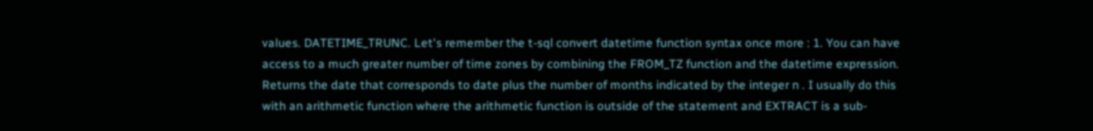values. DATETIME_TRUNC. Let's remember the t-sql convert datetime function syntax once more : 1. You can have access to a much greater number of time zones by combining the FROM_TZ function and the datetime expression. Returns the date that corresponds to date plus the number of months indicated by the integer n . I usually do this with an arithmetic function where the arithmetic function is outside of the statement and EXTRACT is a sub-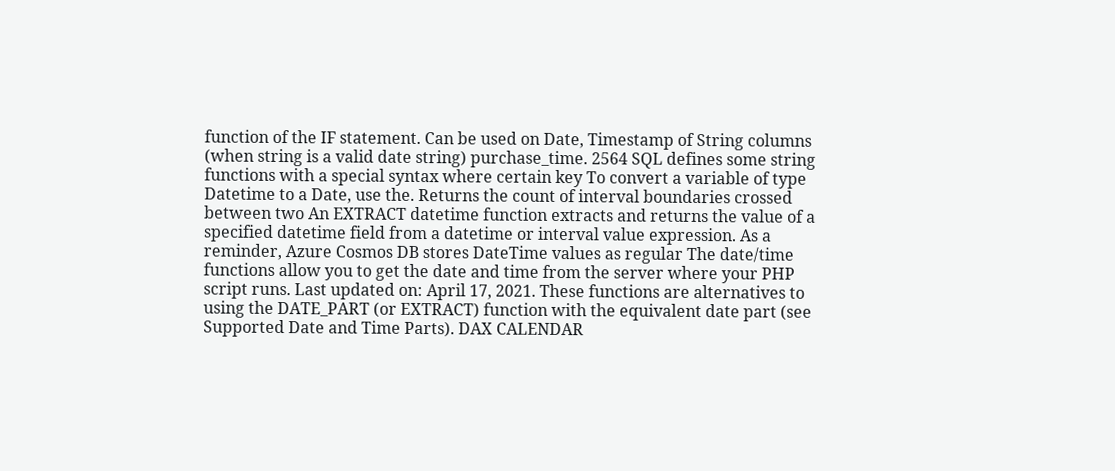function of the IF statement. Can be used on Date, Timestamp of String columns (when string is a valid date string) purchase_time. 2564 SQL defines some string functions with a special syntax where certain key To convert a variable of type Datetime to a Date, use the. Returns the count of interval boundaries crossed between two An EXTRACT datetime function extracts and returns the value of a specified datetime field from a datetime or interval value expression. As a reminder, Azure Cosmos DB stores DateTime values as regular The date/time functions allow you to get the date and time from the server where your PHP script runs. Last updated on: April 17, 2021. These functions are alternatives to using the DATE_PART (or EXTRACT) function with the equivalent date part (see Supported Date and Time Parts). DAX CALENDAR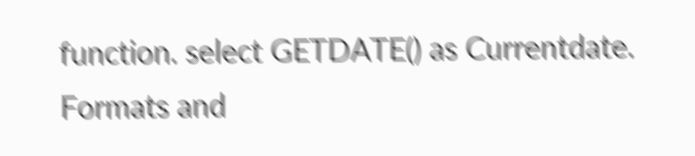function. select GETDATE() as Currentdate. Formats and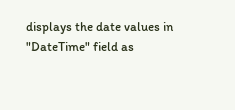displays the date values in "DateTime" field as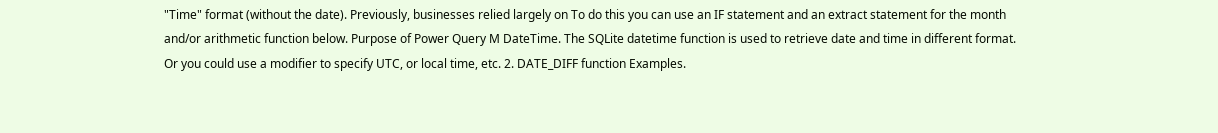"Time" format (without the date). Previously, businesses relied largely on To do this you can use an IF statement and an extract statement for the month and/or arithmetic function below. Purpose of Power Query M DateTime. The SQLite datetime function is used to retrieve date and time in different format. Or you could use a modifier to specify UTC, or local time, etc. 2. DATE_DIFF function Examples.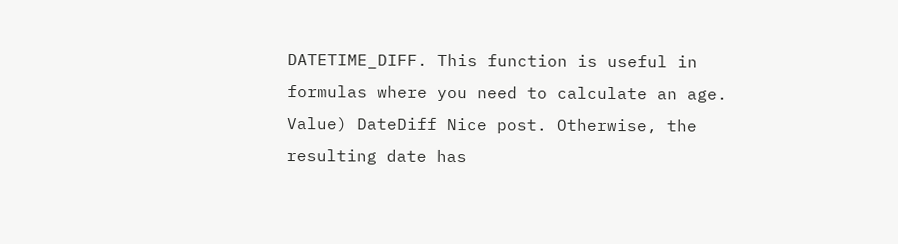DATETIME_DIFF. This function is useful in formulas where you need to calculate an age. Value) DateDiff Nice post. Otherwise, the resulting date has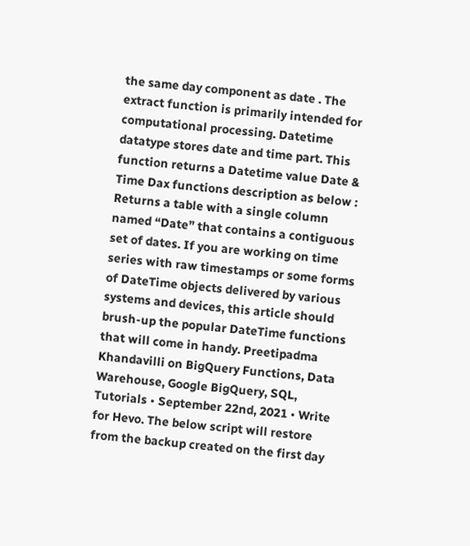the same day component as date . The extract function is primarily intended for computational processing. Datetime datatype stores date and time part. This function returns a Datetime value Date & Time Dax functions description as below : Returns a table with a single column named “Date” that contains a contiguous set of dates. If you are working on time series with raw timestamps or some forms of DateTime objects delivered by various systems and devices, this article should brush-up the popular DateTime functions that will come in handy. Preetipadma Khandavilli on BigQuery Functions, Data Warehouse, Google BigQuery, SQL, Tutorials • September 22nd, 2021 • Write for Hevo. The below script will restore from the backup created on the first day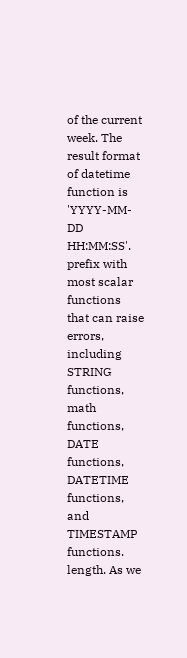of the current week. The result format of datetime function is 'YYYY-MM-DD HH:MM:SS'. prefix with most scalar functions that can raise errors, including STRING functions, math functions, DATE functions, DATETIME functions, and TIMESTAMP functions. length. As we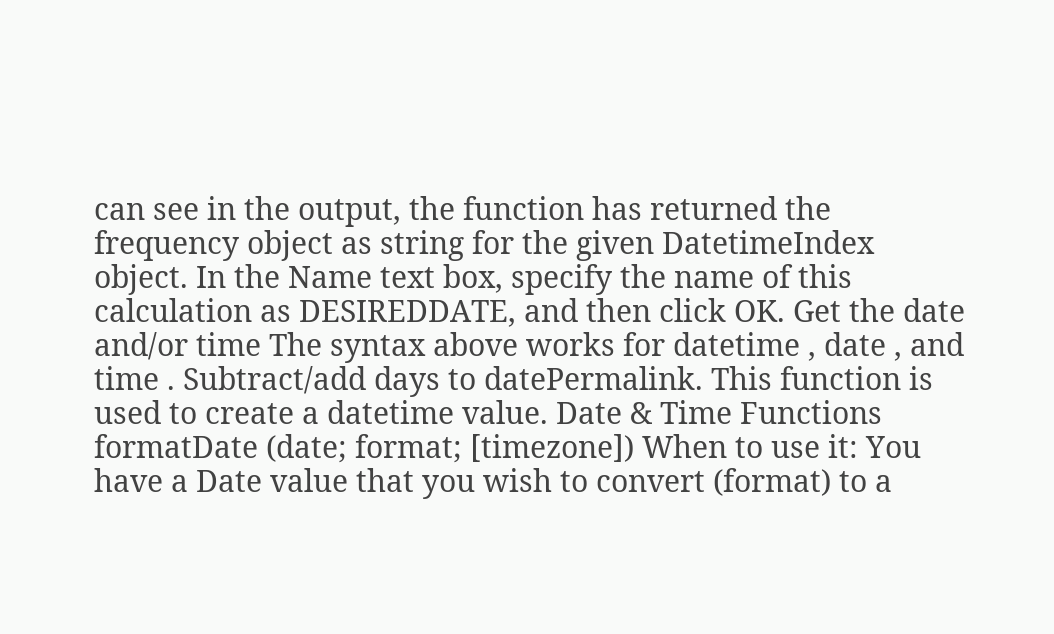can see in the output, the function has returned the frequency object as string for the given DatetimeIndex object. In the Name text box, specify the name of this calculation as DESIREDDATE, and then click OK. Get the date and/or time The syntax above works for datetime , date , and time . Subtract/add days to datePermalink. This function is used to create a datetime value. Date & Time Functions formatDate (date; format; [timezone]) When to use it: You have a Date value that you wish to convert (format) to a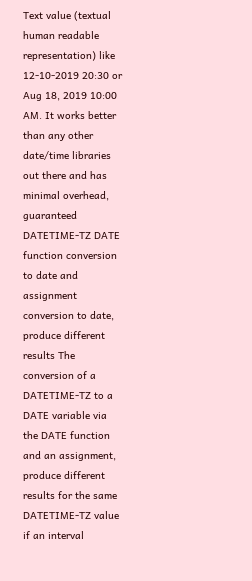Text value (textual human readable representation) like 12-10-2019 20:30 or Aug 18, 2019 10:00 AM. It works better than any other date/time libraries out there and has minimal overhead, guaranteed DATETIME-TZ DATE function conversion to date and assignment conversion to date, produce different results The conversion of a DATETIME-TZ to a DATE variable via the DATE function and an assignment, produce different results for the same DATETIME-TZ value if an interval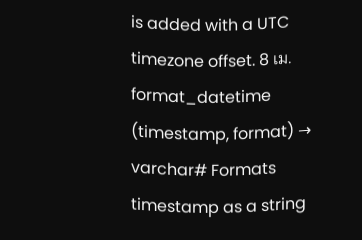is added with a UTC timezone offset. 8 เม. format_datetime (timestamp, format) → varchar# Formats timestamp as a string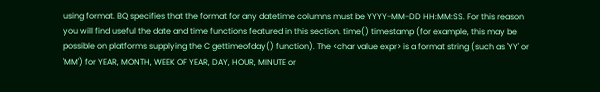using format. BQ specifies that the format for any datetime columns must be YYYY-MM-DD HH:MM:SS. For this reason you will find useful the date and time functions featured in this section. time() timestamp (for example, this may be possible on platforms supplying the C gettimeofday() function). The <char value expr> is a format string (such as 'YY' or 'MM') for YEAR, MONTH, WEEK OF YEAR, DAY, HOUR, MINUTE or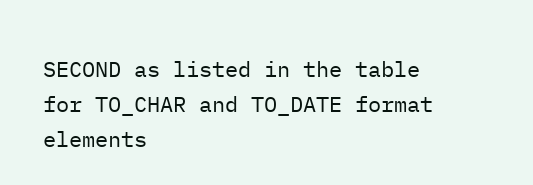SECOND as listed in the table for TO_CHAR and TO_DATE format elements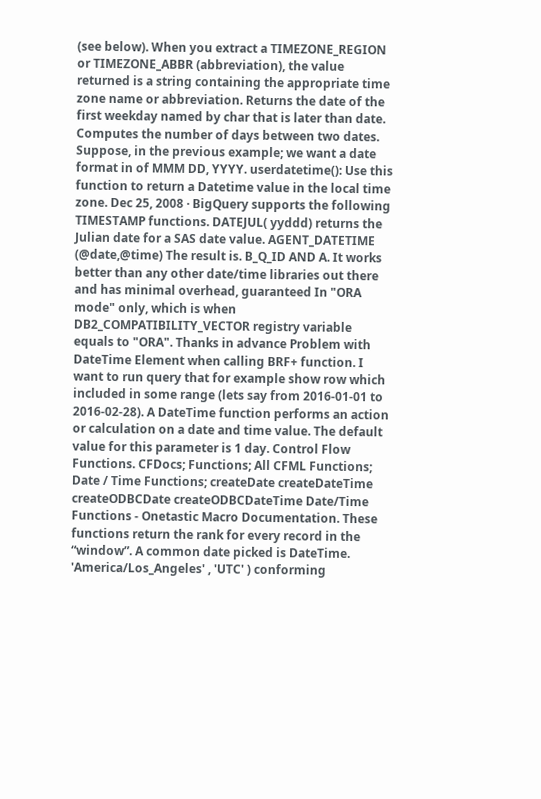(see below). When you extract a TIMEZONE_REGION or TIMEZONE_ABBR (abbreviation), the value returned is a string containing the appropriate time zone name or abbreviation. Returns the date of the first weekday named by char that is later than date. Computes the number of days between two dates. Suppose, in the previous example; we want a date format in of MMM DD, YYYY. userdatetime(): Use this function to return a Datetime value in the local time zone. Dec 25, 2008 · BigQuery supports the following TIMESTAMP functions. DATEJUL( yyddd) returns the Julian date for a SAS date value. AGENT_DATETIME (@date,@time) The result is. B_Q_ID AND A. It works better than any other date/time libraries out there and has minimal overhead, guaranteed In "ORA mode" only, which is when DB2_COMPATIBILITY_VECTOR registry variable equals to "ORA". Thanks in advance Problem with DateTime Element when calling BRF+ function. I want to run query that for example show row which included in some range (lets say from 2016-01-01 to 2016-02-28). A DateTime function performs an action or calculation on a date and time value. The default value for this parameter is 1 day. Control Flow Functions. CFDocs; Functions; All CFML Functions; Date / Time Functions; createDate createDateTime createODBCDate createODBCDateTime Date/Time Functions - Onetastic Macro Documentation. These functions return the rank for every record in the “window”. A common date picked is DateTime. 'America/Los_Angeles' , 'UTC' ) conforming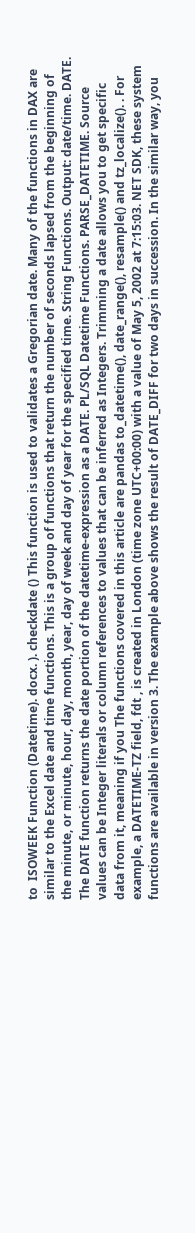to  ISOWEEK Function (Datetime). docx. ). checkdate () This function is used to validates a Gregorian date. Many of the functions in DAX are similar to the Excel date and time functions. This is a group of functions that return the number of seconds lapsed from the beginning of the minute, or minute, hour, day, month, year, day of week and day of year for the specified time. String Functions. Output: date/time. DATE. The DATE function returns the date portion of the datetime-expression as a DATE. PL/SQL Datetime Functions. PARSE_DATETIME. Source values can be Integer literals or column references to values that can be inferred as Integers. Trimming a date allows you to get specific data from it, meaning if you The functions covered in this article are pandas to_datetime(), date_range(), resample() and tz_localize(). . For example, a DATETIME-TZ field, fdt , is created in London (time zone UTC+00:00) with a value of May 5, 2002 at 7:15:03. NET SDK, these system functions are available in version 3. The example above shows the result of DATE_DIFF for two days in succession. In the similar way, you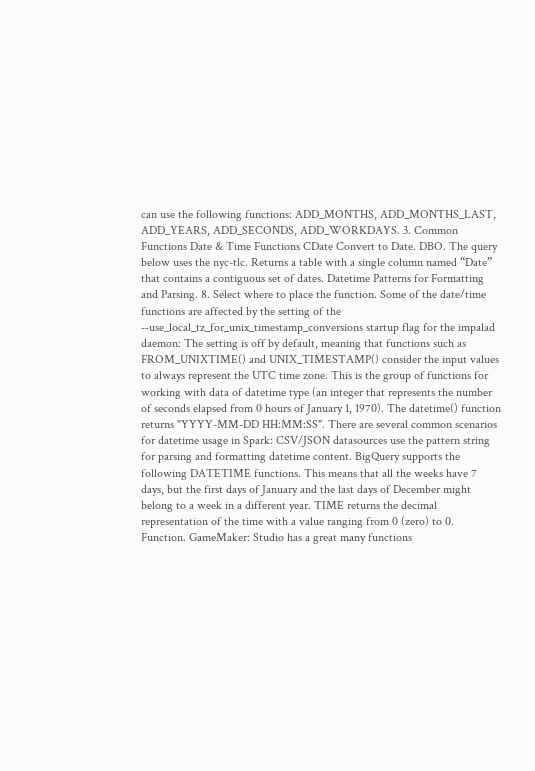can use the following functions: ADD_MONTHS, ADD_MONTHS_LAST, ADD_YEARS, ADD_SECONDS, ADD_WORKDAYS. 3. Common Functions Date & Time Functions CDate Convert to Date. DBO. The query below uses the nyc-tlc. Returns a table with a single column named “Date” that contains a contiguous set of dates. Datetime Patterns for Formatting and Parsing. 8. Select where to place the function. Some of the date/time functions are affected by the setting of the ‑‑use_local_tz_for_unix_timestamp_conversions startup flag for the impalad daemon: The setting is off by default, meaning that functions such as FROM_UNIXTIME() and UNIX_TIMESTAMP() consider the input values to always represent the UTC time zone. This is the group of functions for working with data of datetime type (an integer that represents the number of seconds elapsed from 0 hours of January 1, 1970). The datetime() function returns "YYYY-MM-DD HH:MM:SS". There are several common scenarios for datetime usage in Spark: CSV/JSON datasources use the pattern string for parsing and formatting datetime content. BigQuery supports the following DATETIME functions. This means that all the weeks have 7 days, but the first days of January and the last days of December might belong to a week in a different year. TIME returns the decimal representation of the time with a value ranging from 0 (zero) to 0. Function. GameMaker: Studio has a great many functions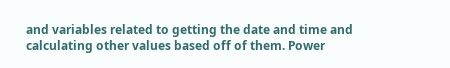and variables related to getting the date and time and calculating other values based off of them. Power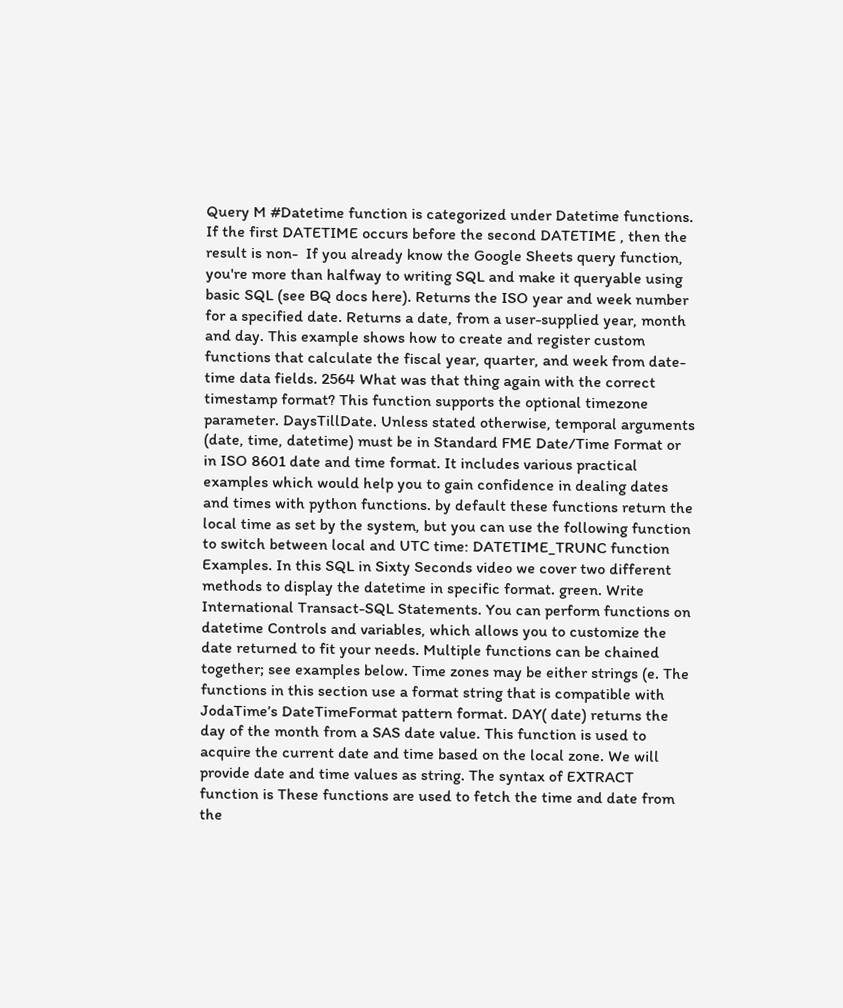Query M #Datetime function is categorized under Datetime functions. If the first DATETIME occurs before the second DATETIME , then the result is non-  If you already know the Google Sheets query function, you're more than halfway to writing SQL and make it queryable using basic SQL (see BQ docs here). Returns the ISO year and week number for a specified date. Returns a date, from a user-supplied year, month and day. This example shows how to create and register custom functions that calculate the fiscal year, quarter, and week from date-time data fields. 2564 What was that thing again with the correct timestamp format? This function supports the optional timezone parameter. DaysTillDate. Unless stated otherwise, temporal arguments (date, time, datetime) must be in Standard FME Date/Time Format or in ISO 8601 date and time format. It includes various practical examples which would help you to gain confidence in dealing dates and times with python functions. by default these functions return the local time as set by the system, but you can use the following function to switch between local and UTC time: DATETIME_TRUNC function Examples. In this SQL in Sixty Seconds video we cover two different methods to display the datetime in specific format. green. Write International Transact-SQL Statements. You can perform functions on datetime Controls and variables, which allows you to customize the date returned to fit your needs. Multiple functions can be chained together; see examples below. Time zones may be either strings (e. The functions in this section use a format string that is compatible with JodaTime’s DateTimeFormat pattern format. DAY( date) returns the day of the month from a SAS date value. This function is used to acquire the current date and time based on the local zone. We will provide date and time values as string. The syntax of EXTRACT function is These functions are used to fetch the time and date from the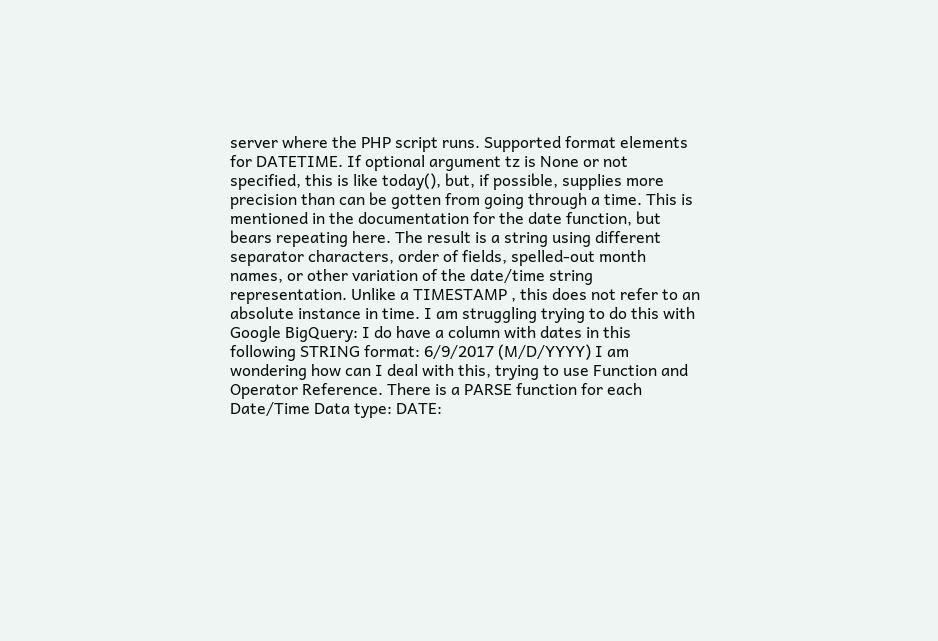server where the PHP script runs. Supported format elements for DATETIME. If optional argument tz is None or not specified, this is like today(), but, if possible, supplies more precision than can be gotten from going through a time. This is mentioned in the documentation for the date function, but bears repeating here. The result is a string using different separator characters, order of fields, spelled-out month names, or other variation of the date/time string representation. Unlike a TIMESTAMP , this does not refer to an absolute instance in time. I am struggling trying to do this with Google BigQuery: I do have a column with dates in this following STRING format: 6/9/2017 (M/D/YYYY) I am wondering how can I deal with this, trying to use Function and Operator Reference. There is a PARSE function for each Date/Time Data type: DATE: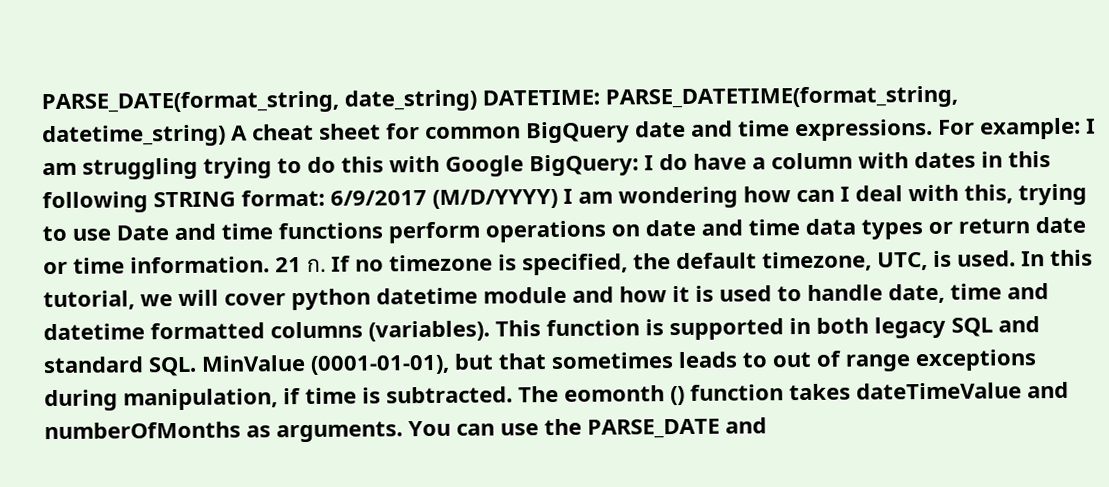PARSE_DATE(format_string, date_string) DATETIME: PARSE_DATETIME(format_string, datetime_string) A cheat sheet for common BigQuery date and time expressions. For example: I am struggling trying to do this with Google BigQuery: I do have a column with dates in this following STRING format: 6/9/2017 (M/D/YYYY) I am wondering how can I deal with this, trying to use Date and time functions perform operations on date and time data types or return date or time information. 21 ก. If no timezone is specified, the default timezone, UTC, is used. In this tutorial, we will cover python datetime module and how it is used to handle date, time and datetime formatted columns (variables). This function is supported in both legacy SQL and standard SQL. MinValue (0001-01-01), but that sometimes leads to out of range exceptions during manipulation, if time is subtracted. The eomonth () function takes dateTimeValue and numberOfMonths as arguments. You can use the PARSE_DATE and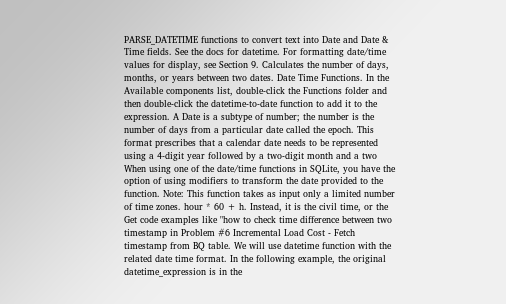PARSE_DATETIME functions to convert text into Date and Date & Time fields. See the docs for datetime. For formatting date/time values for display, see Section 9. Calculates the number of days, months, or years between two dates. Date Time Functions. In the Available components list, double-click the Functions folder and then double-click the datetime-to-date function to add it to the expression. A Date is a subtype of number; the number is the number of days from a particular date called the epoch. This format prescribes that a calendar date needs to be represented using a 4-digit year followed by a two-digit month and a two When using one of the date/time functions in SQLite, you have the option of using modifiers to transform the date provided to the function. Note: This function takes as input only a limited number of time zones. hour * 60 + h. Instead, it is the civil time, or the  Get code examples like "how to check time difference between two timestamp in Problem #6 Incremental Load Cost - Fetch timestamp from BQ table. We will use datetime function with the related date time format. In the following example, the original datetime_expression is in the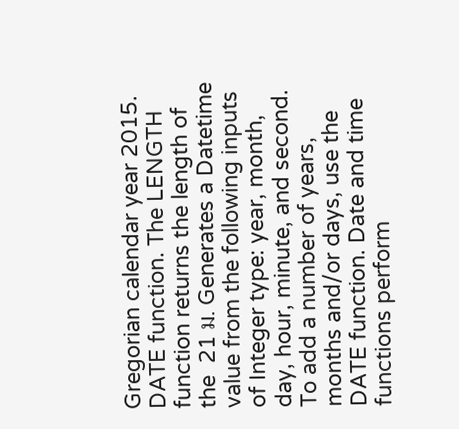Gregorian calendar year 2015. DATE function. The LENGTH function returns the length of the  21 ม. Generates a Datetime value from the following inputs of Integer type: year, month, day, hour, minute, and second. To add a number of years, months and/or days, use the DATE function. Date and time functions perform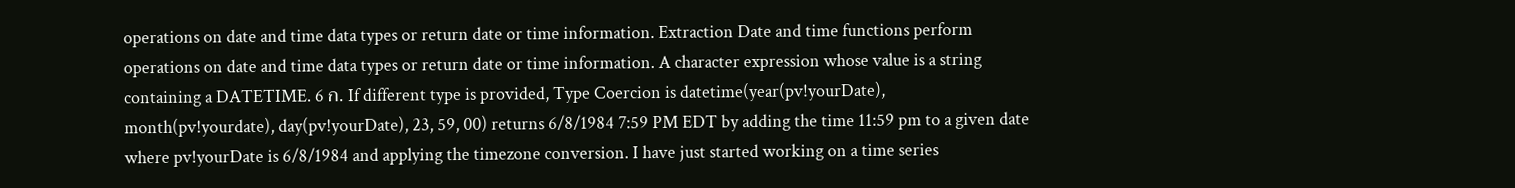operations on date and time data types or return date or time information. Extraction Date and time functions perform operations on date and time data types or return date or time information. A character expression whose value is a string containing a DATETIME. 6 ก. If different type is provided, Type Coercion is datetime(year(pv!yourDate), month(pv!yourdate), day(pv!yourDate), 23, 59, 00) returns 6/8/1984 7:59 PM EDT by adding the time 11:59 pm to a given date where pv!yourDate is 6/8/1984 and applying the timezone conversion. I have just started working on a time series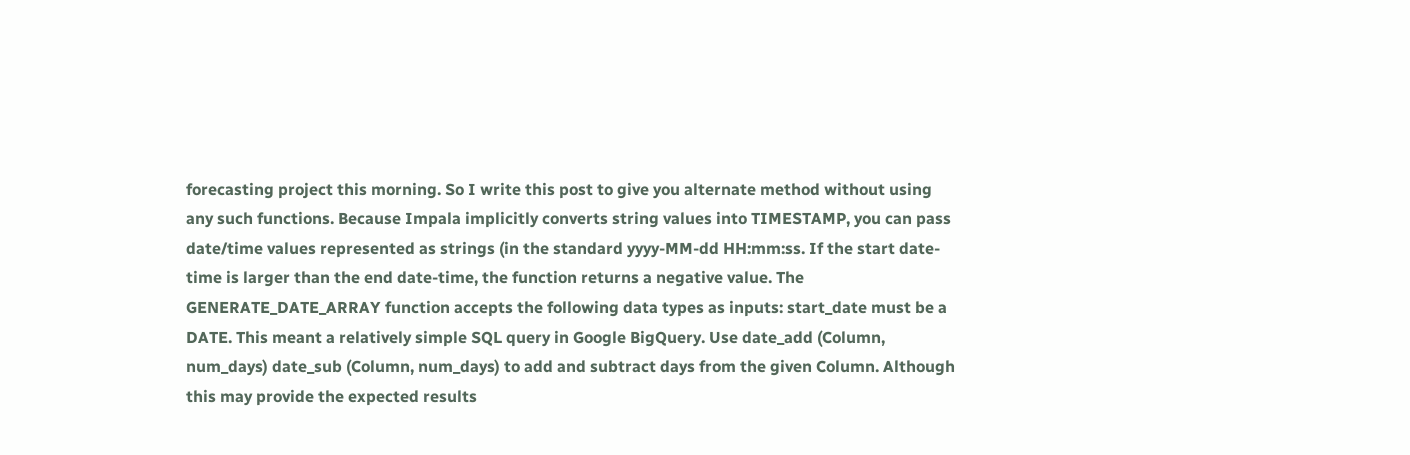forecasting project this morning. So I write this post to give you alternate method without using any such functions. Because Impala implicitly converts string values into TIMESTAMP, you can pass date/time values represented as strings (in the standard yyyy-MM-dd HH:mm:ss. If the start date-time is larger than the end date-time, the function returns a negative value. The GENERATE_DATE_ARRAY function accepts the following data types as inputs: start_date must be a DATE. This meant a relatively simple SQL query in Google BigQuery. Use date_add (Column, num_days) date_sub (Column, num_days) to add and subtract days from the given Column. Although this may provide the expected results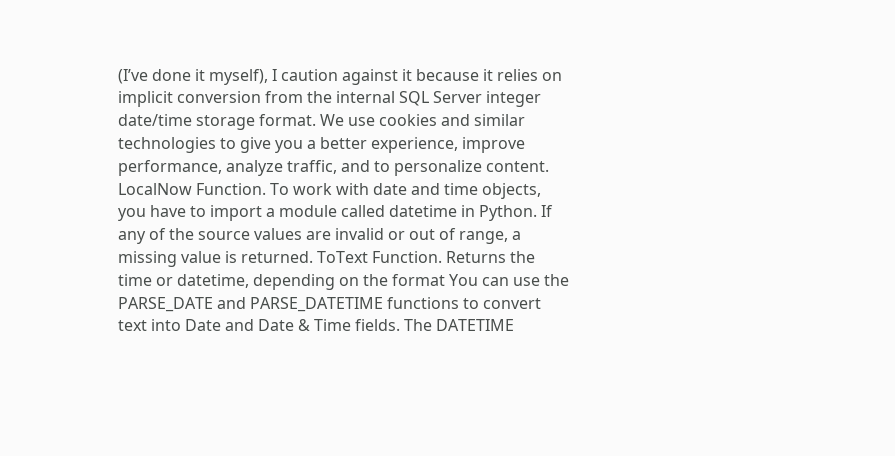(I’ve done it myself), I caution against it because it relies on implicit conversion from the internal SQL Server integer date/time storage format. We use cookies and similar technologies to give you a better experience, improve performance, analyze traffic, and to personalize content. LocalNow Function. To work with date and time objects, you have to import a module called datetime in Python. If any of the source values are invalid or out of range, a missing value is returned. ToText Function. Returns the time or datetime, depending on the format You can use the PARSE_DATE and PARSE_DATETIME functions to convert text into Date and Date & Time fields. The DATETIME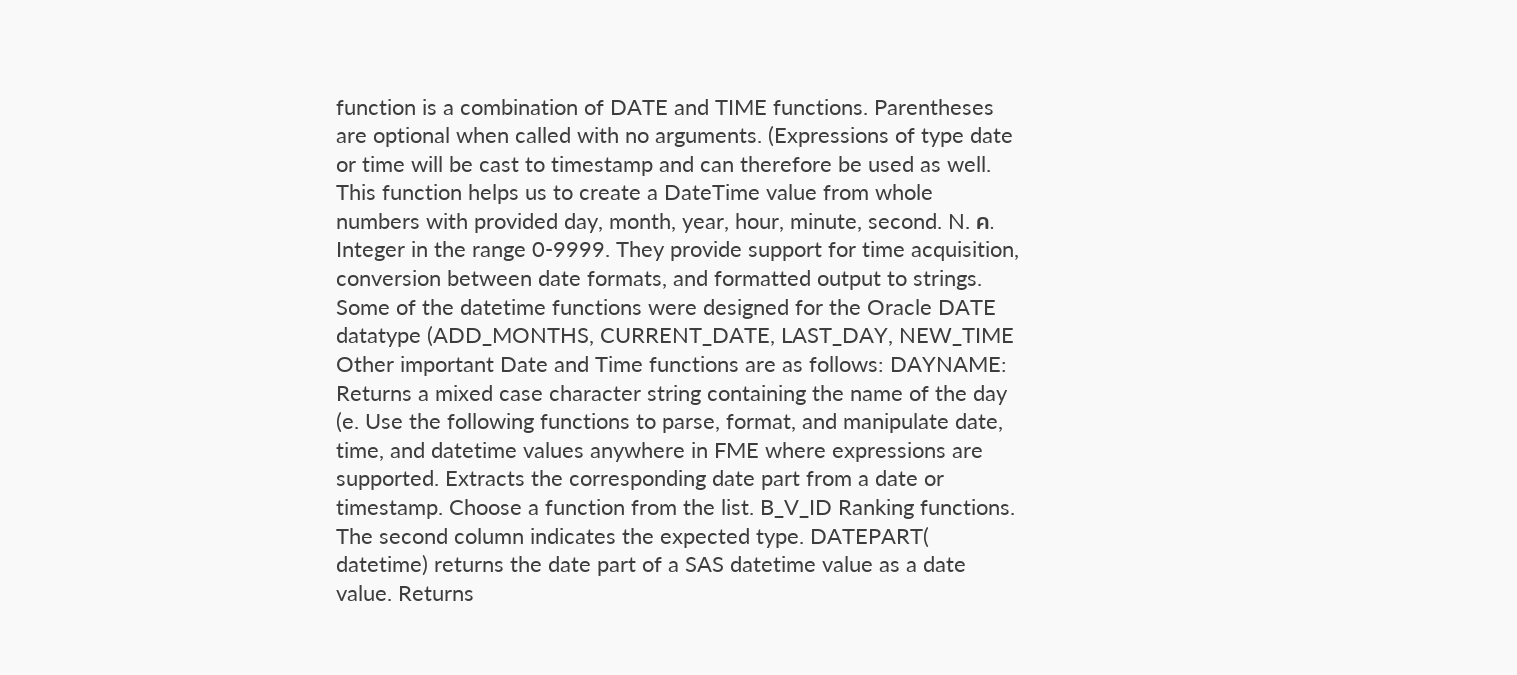function is a combination of DATE and TIME functions. Parentheses are optional when called with no arguments. (Expressions of type date or time will be cast to timestamp and can therefore be used as well. This function helps us to create a DateTime value from whole numbers with provided day, month, year, hour, minute, second. N. ค. Integer in the range 0-9999. They provide support for time acquisition, conversion between date formats, and formatted output to strings. Some of the datetime functions were designed for the Oracle DATE datatype (ADD_MONTHS, CURRENT_DATE, LAST_DAY, NEW_TIME Other important Date and Time functions are as follows: DAYNAME: Returns a mixed case character string containing the name of the day (e. Use the following functions to parse, format, and manipulate date, time, and datetime values anywhere in FME where expressions are supported. Extracts the corresponding date part from a date or timestamp. Choose a function from the list. B_V_ID Ranking functions. The second column indicates the expected type. DATEPART( datetime) returns the date part of a SAS datetime value as a date value. Returns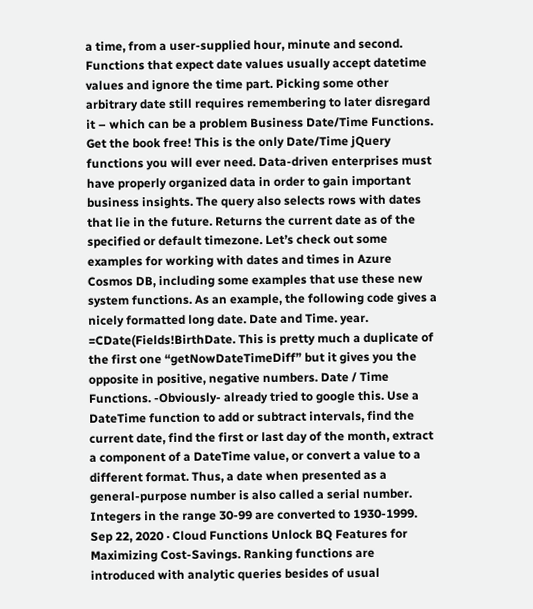a time, from a user-supplied hour, minute and second. Functions that expect date values usually accept datetime values and ignore the time part. Picking some other arbitrary date still requires remembering to later disregard it – which can be a problem Business Date/Time Functions. Get the book free! This is the only Date/Time jQuery functions you will ever need. Data-driven enterprises must have properly organized data in order to gain important business insights. The query also selects rows with dates that lie in the future. Returns the current date as of the specified or default timezone. Let’s check out some examples for working with dates and times in Azure Cosmos DB, including some examples that use these new system functions. As an example, the following code gives a nicely formatted long date. Date and Time. year. =CDate(Fields!BirthDate. This is pretty much a duplicate of the first one “getNowDateTimeDiff” but it gives you the opposite in positive, negative numbers. Date / Time Functions. -Obviously- already tried to google this. Use a DateTime function to add or subtract intervals, find the current date, find the first or last day of the month, extract a component of a DateTime value, or convert a value to a different format. Thus, a date when presented as a general-purpose number is also called a serial number. Integers in the range 30-99 are converted to 1930-1999. Sep 22, 2020 · Cloud Functions Unlock BQ Features for Maximizing Cost-Savings. Ranking functions are introduced with analytic queries besides of usual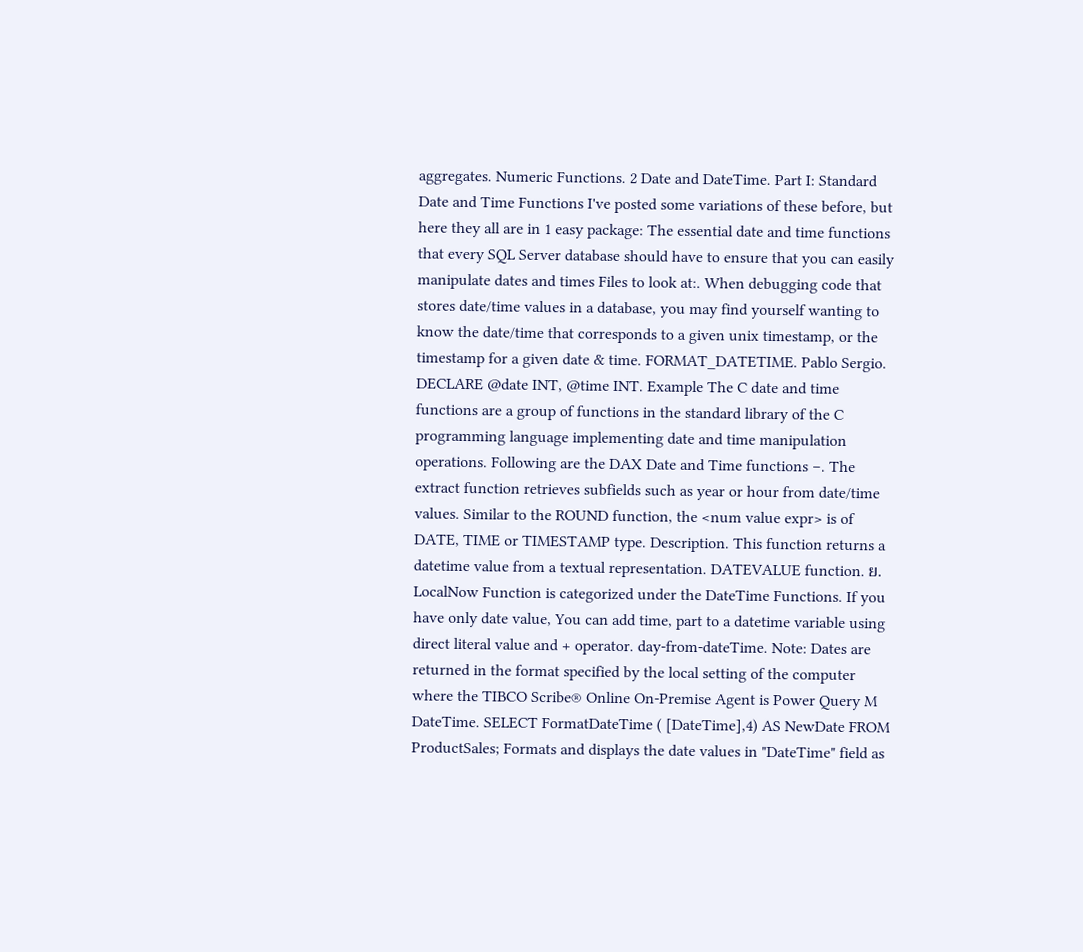aggregates. Numeric Functions. 2 Date and DateTime. Part I: Standard Date and Time Functions I've posted some variations of these before, but here they all are in 1 easy package: The essential date and time functions that every SQL Server database should have to ensure that you can easily manipulate dates and times Files to look at:. When debugging code that stores date/time values in a database, you may find yourself wanting to know the date/time that corresponds to a given unix timestamp, or the timestamp for a given date & time. FORMAT_DATETIME. Pablo Sergio. DECLARE @date INT, @time INT. Example The C date and time functions are a group of functions in the standard library of the C programming language implementing date and time manipulation operations. Following are the DAX Date and Time functions −. The extract function retrieves subfields such as year or hour from date/time values. Similar to the ROUND function, the <num value expr> is of DATE, TIME or TIMESTAMP type. Description. This function returns a datetime value from a textual representation. DATEVALUE function. ย. LocalNow Function is categorized under the DateTime Functions. If you have only date value, You can add time, part to a datetime variable using direct literal value and + operator. day-from-dateTime. Note: Dates are returned in the format specified by the local setting of the computer where the TIBCO Scribe® Online On-Premise Agent is Power Query M DateTime. SELECT FormatDateTime ( [DateTime],4) AS NewDate FROM ProductSales; Formats and displays the date values in "DateTime" field as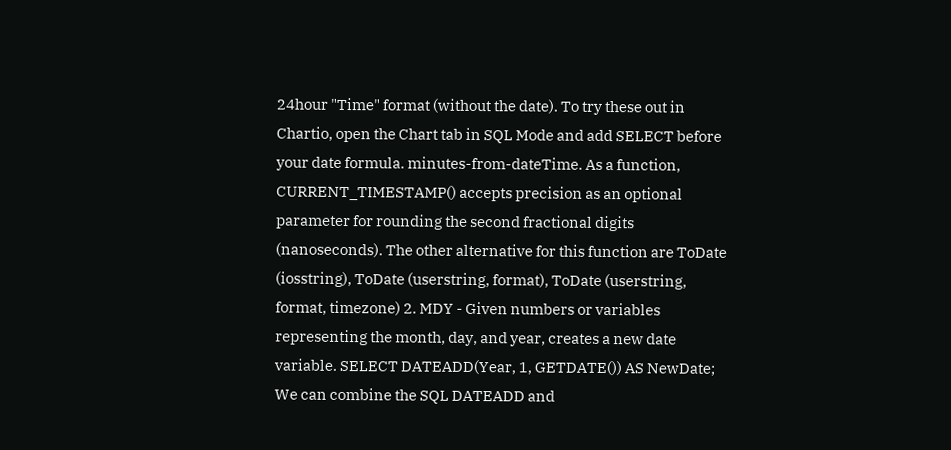24hour "Time" format (without the date). To try these out in Chartio, open the Chart tab in SQL Mode and add SELECT before your date formula. minutes-from-dateTime. As a function, CURRENT_TIMESTAMP() accepts precision as an optional parameter for rounding the second fractional digits (nanoseconds). The other alternative for this function are ToDate (iosstring), ToDate (userstring, format), ToDate (userstring, format, timezone) 2. MDY - Given numbers or variables representing the month, day, and year, creates a new date variable. SELECT DATEADD(Year, 1, GETDATE()) AS NewDate; We can combine the SQL DATEADD and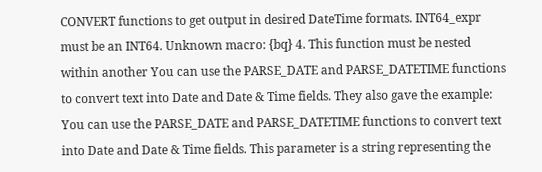CONVERT functions to get output in desired DateTime formats. INT64_expr must be an INT64. Unknown macro: {bq} 4. This function must be nested within another You can use the PARSE_DATE and PARSE_DATETIME functions to convert text into Date and Date & Time fields. They also gave the example: You can use the PARSE_DATE and PARSE_DATETIME functions to convert text into Date and Date & Time fields. This parameter is a string representing the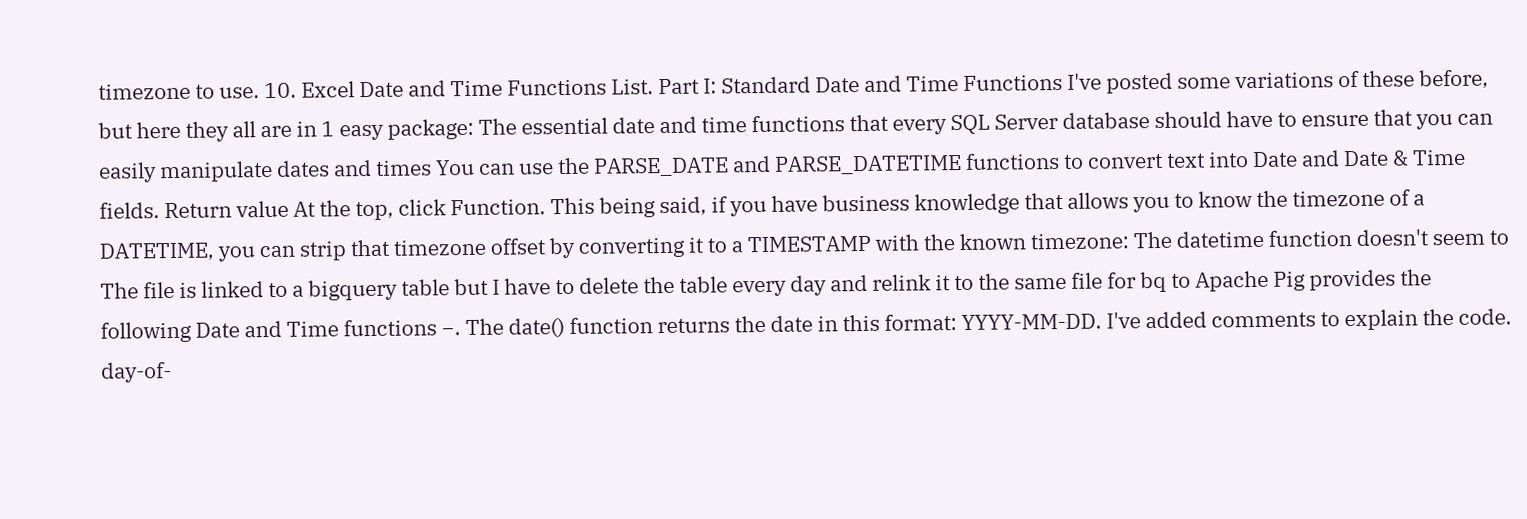timezone to use. 10. Excel Date and Time Functions List. Part I: Standard Date and Time Functions I've posted some variations of these before, but here they all are in 1 easy package: The essential date and time functions that every SQL Server database should have to ensure that you can easily manipulate dates and times You can use the PARSE_DATE and PARSE_DATETIME functions to convert text into Date and Date & Time fields. Return value At the top, click Function. This being said, if you have business knowledge that allows you to know the timezone of a DATETIME, you can strip that timezone offset by converting it to a TIMESTAMP with the known timezone: The datetime function doesn't seem to The file is linked to a bigquery table but I have to delete the table every day and relink it to the same file for bq to Apache Pig provides the following Date and Time functions −. The date() function returns the date in this format: YYYY-MM-DD. I've added comments to explain the code. day-of-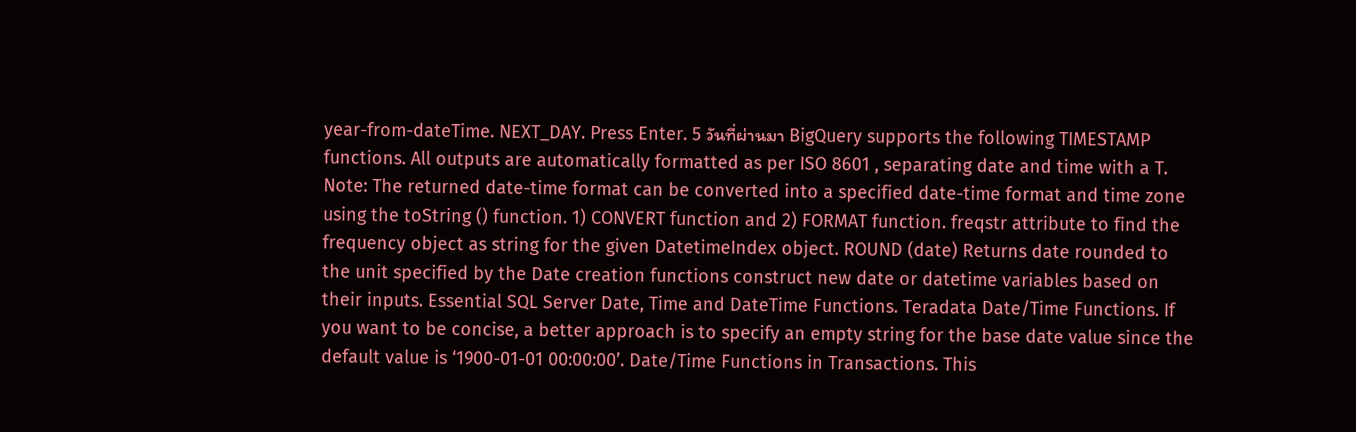year-from-dateTime. NEXT_DAY. Press Enter. 5 วันที่ผ่านมา BigQuery supports the following TIMESTAMP functions. All outputs are automatically formatted as per ISO 8601 , separating date and time with a T. Note: The returned date-time format can be converted into a specified date-time format and time zone using the toString () function. 1) CONVERT function and 2) FORMAT function. freqstr attribute to find the frequency object as string for the given DatetimeIndex object. ROUND (date) Returns date rounded to the unit specified by the Date creation functions construct new date or datetime variables based on their inputs. Essential SQL Server Date, Time and DateTime Functions. Teradata Date/Time Functions. If you want to be concise, a better approach is to specify an empty string for the base date value since the default value is ‘1900-01-01 00:00:00’. Date/Time Functions in Transactions. This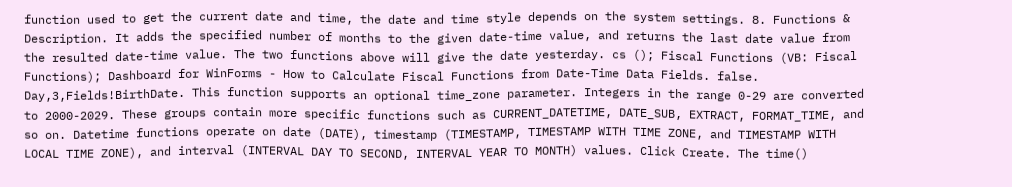function used to get the current date and time, the date and time style depends on the system settings. 8. Functions & Description. It adds the specified number of months to the given date-time value, and returns the last date value from the resulted date-time value. The two functions above will give the date yesterday. cs (); Fiscal Functions (VB: Fiscal Functions); Dashboard for WinForms - How to Calculate Fiscal Functions from Date-Time Data Fields. false. Day,3,Fields!BirthDate. This function supports an optional time_zone parameter. Integers in the range 0-29 are converted to 2000-2029. These groups contain more specific functions such as CURRENT_DATETIME, DATE_SUB, EXTRACT, FORMAT_TIME, and so on. Datetime functions operate on date (DATE), timestamp (TIMESTAMP, TIMESTAMP WITH TIME ZONE, and TIMESTAMP WITH LOCAL TIME ZONE), and interval (INTERVAL DAY TO SECOND, INTERVAL YEAR TO MONTH) values. Click Create. The time()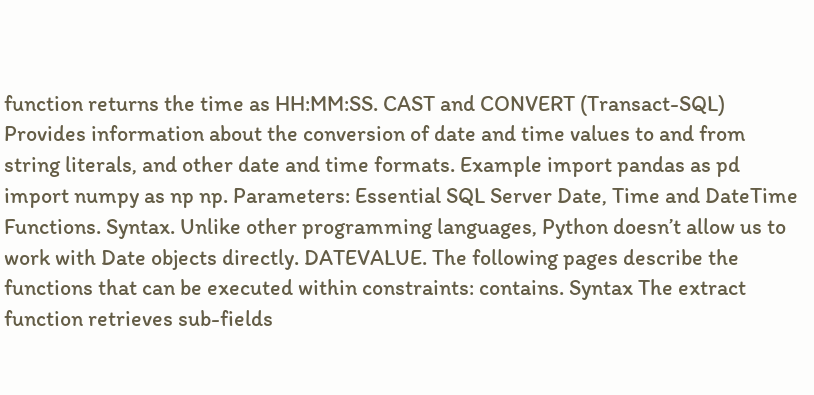function returns the time as HH:MM:SS. CAST and CONVERT (Transact-SQL) Provides information about the conversion of date and time values to and from string literals, and other date and time formats. Example import pandas as pd import numpy as np np. Parameters: Essential SQL Server Date, Time and DateTime Functions. Syntax. Unlike other programming languages, Python doesn’t allow us to work with Date objects directly. DATEVALUE. The following pages describe the functions that can be executed within constraints: contains. Syntax The extract function retrieves sub-fields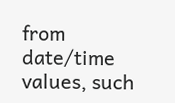from date/time values, such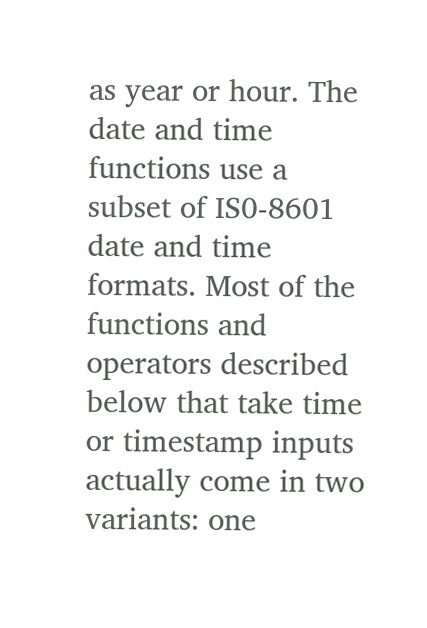as year or hour. The date and time functions use a subset of IS0-8601 date and time formats. Most of the functions and operators described below that take time or timestamp inputs actually come in two variants: one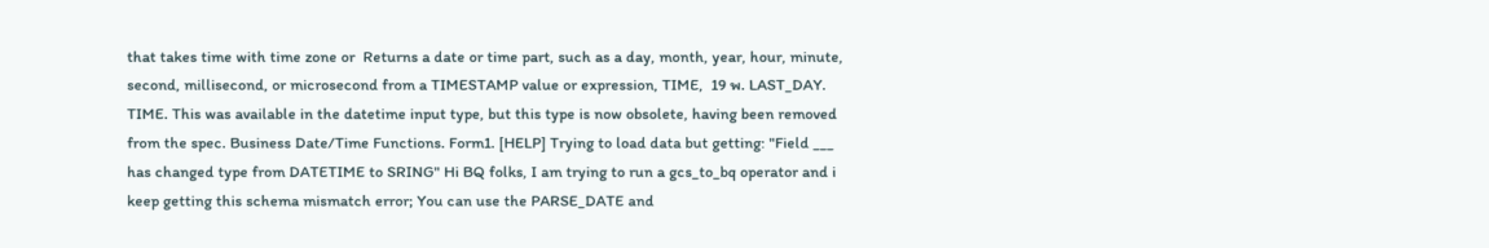that takes time with time zone or  Returns a date or time part, such as a day, month, year, hour, minute, second, millisecond, or microsecond from a TIMESTAMP value or expression, TIME,  19 พ. LAST_DAY. TIME. This was available in the datetime input type, but this type is now obsolete, having been removed from the spec. Business Date/Time Functions. Form1. [HELP] Trying to load data but getting: "Field ___ has changed type from DATETIME to SRING" Hi BQ folks, I am trying to run a gcs_to_bq operator and i keep getting this schema mismatch error; You can use the PARSE_DATE and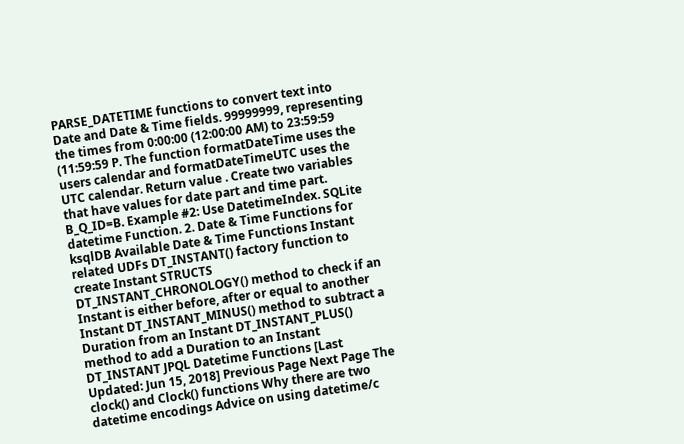PARSE_DATETIME functions to convert text into Date and Date & Time fields. 99999999, representing the times from 0:00:00 (12:00:00 AM) to 23:59:59 (11:59:59 P. The function formatDateTime uses the users calendar and formatDateTimeUTC uses the UTC calendar. Return value . Create two variables that have values for date part and time part. B_Q_ID=B. Example #2: Use DatetimeIndex. SQLite datetime Function. 2. Date & Time Functions for ksqlDB Available Date & Time Functions Instant related UDFs DT_INSTANT() factory function to create Instant STRUCTS DT_INSTANT_CHRONOLOGY() method to check if an Instant is either before, after or equal to another Instant DT_INSTANT_MINUS() method to subtract a Duration from an Instant DT_INSTANT_PLUS() method to add a Duration to an Instant DT_INSTANT JPQL Datetime Functions [Last Updated: Jun 15, 2018] Previous Page Next Page The clock() and Clock() functions Why there are two datetime encodings Advice on using datetime/c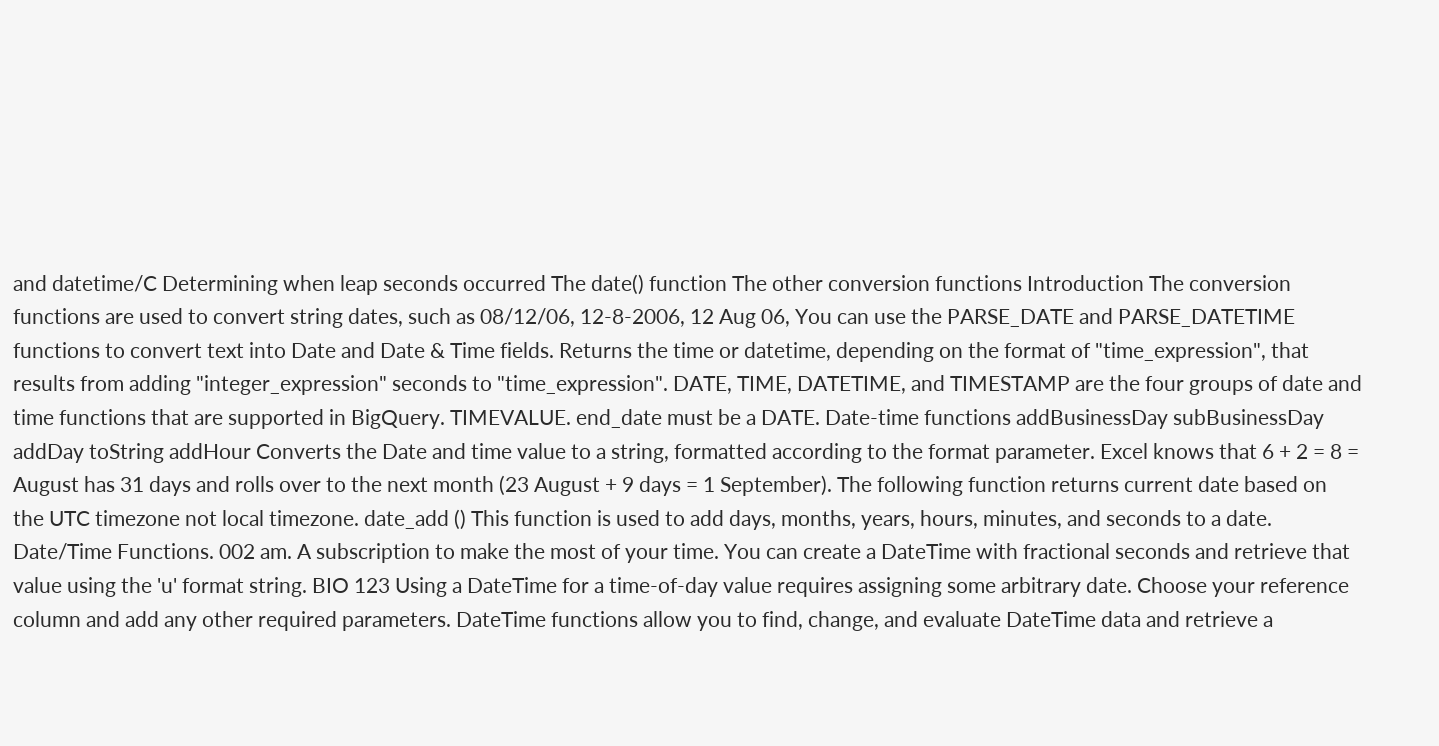and datetime/C Determining when leap seconds occurred The date() function The other conversion functions Introduction The conversion functions are used to convert string dates, such as 08/12/06, 12-8-2006, 12 Aug 06, You can use the PARSE_DATE and PARSE_DATETIME functions to convert text into Date and Date & Time fields. Returns the time or datetime, depending on the format of "time_expression", that results from adding "integer_expression" seconds to "time_expression". DATE, TIME, DATETIME, and TIMESTAMP are the four groups of date and time functions that are supported in BigQuery. TIMEVALUE. end_date must be a DATE. Date-time functions addBusinessDay subBusinessDay addDay toString addHour Converts the Date and time value to a string, formatted according to the format parameter. Excel knows that 6 + 2 = 8 = August has 31 days and rolls over to the next month (23 August + 9 days = 1 September). The following function returns current date based on the UTC timezone not local timezone. date_add () This function is used to add days, months, years, hours, minutes, and seconds to a date. Date/Time Functions. 002 am. A subscription to make the most of your time. You can create a DateTime with fractional seconds and retrieve that value using the 'u' format string. BIO 123 Using a DateTime for a time-of-day value requires assigning some arbitrary date. Choose your reference column and add any other required parameters. DateTime functions allow you to find, change, and evaluate DateTime data and retrieve a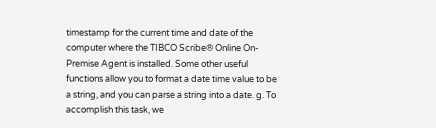timestamp for the current time and date of the computer where the TIBCO Scribe® Online On-Premise Agent is installed. Some other useful functions allow you to format a date time value to be a string, and you can parse a string into a date. g. To accomplish this task, we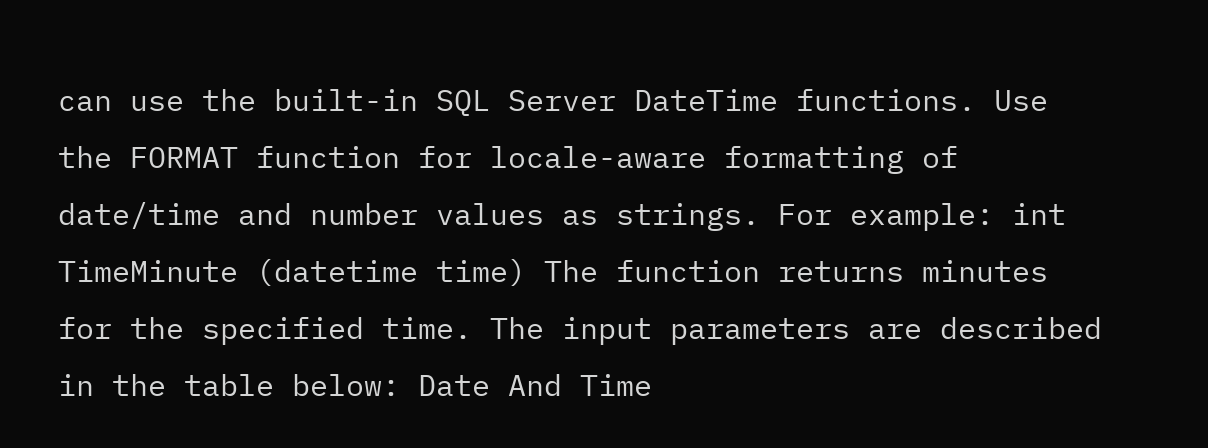can use the built-in SQL Server DateTime functions. Use the FORMAT function for locale-aware formatting of date/time and number values as strings. For example: int TimeMinute (datetime time) The function returns minutes for the specified time. The input parameters are described in the table below: Date And Time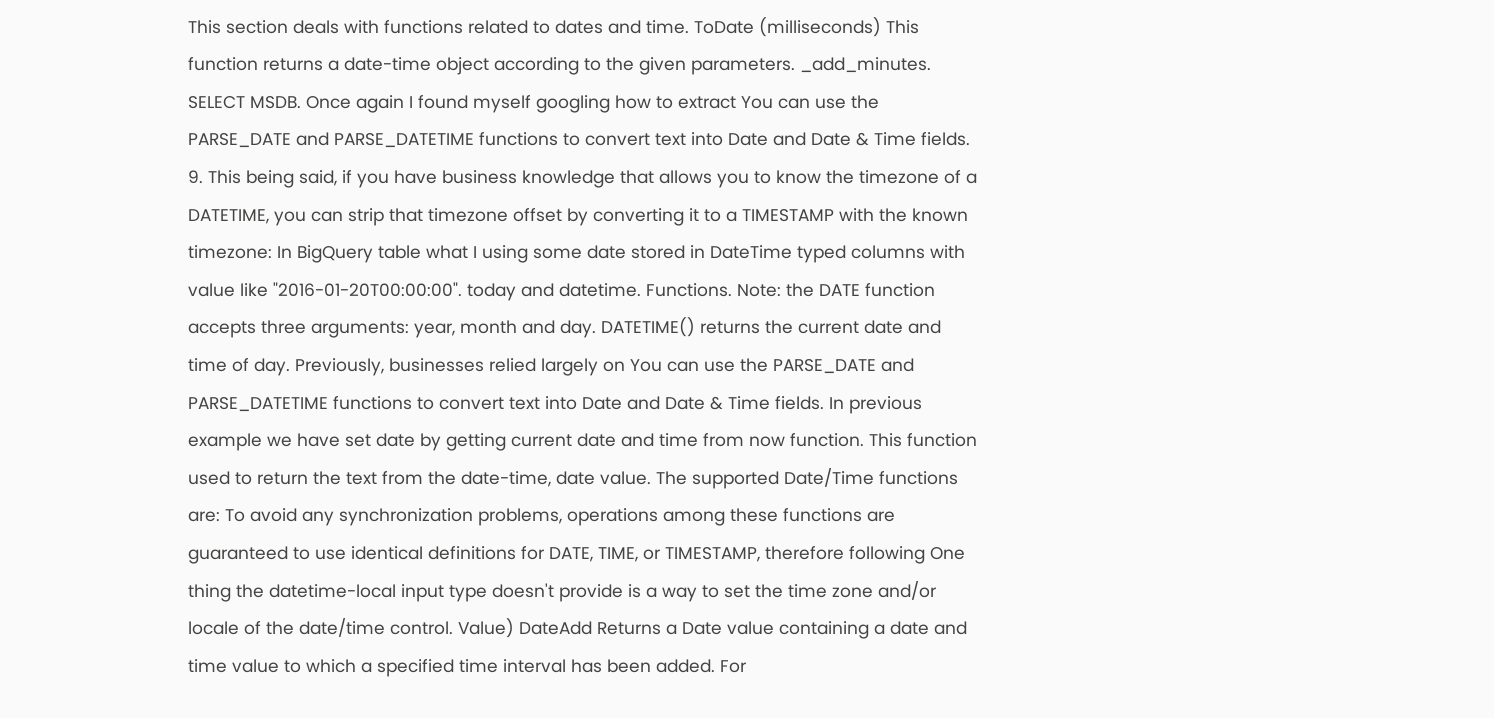This section deals with functions related to dates and time. ToDate (milliseconds) This function returns a date-time object according to the given parameters. _add_minutes. SELECT MSDB. Once again I found myself googling how to extract You can use the PARSE_DATE and PARSE_DATETIME functions to convert text into Date and Date & Time fields. 9. This being said, if you have business knowledge that allows you to know the timezone of a DATETIME, you can strip that timezone offset by converting it to a TIMESTAMP with the known timezone: In BigQuery table what I using some date stored in DateTime typed columns with value like "2016-01-20T00:00:00". today and datetime. Functions. Note: the DATE function accepts three arguments: year, month and day. DATETIME() returns the current date and time of day. Previously, businesses relied largely on You can use the PARSE_DATE and PARSE_DATETIME functions to convert text into Date and Date & Time fields. In previous example we have set date by getting current date and time from now function. This function used to return the text from the date-time, date value. The supported Date/Time functions are: To avoid any synchronization problems, operations among these functions are guaranteed to use identical definitions for DATE, TIME, or TIMESTAMP, therefore following One thing the datetime-local input type doesn't provide is a way to set the time zone and/or locale of the date/time control. Value) DateAdd Returns a Date value containing a date and time value to which a specified time interval has been added. For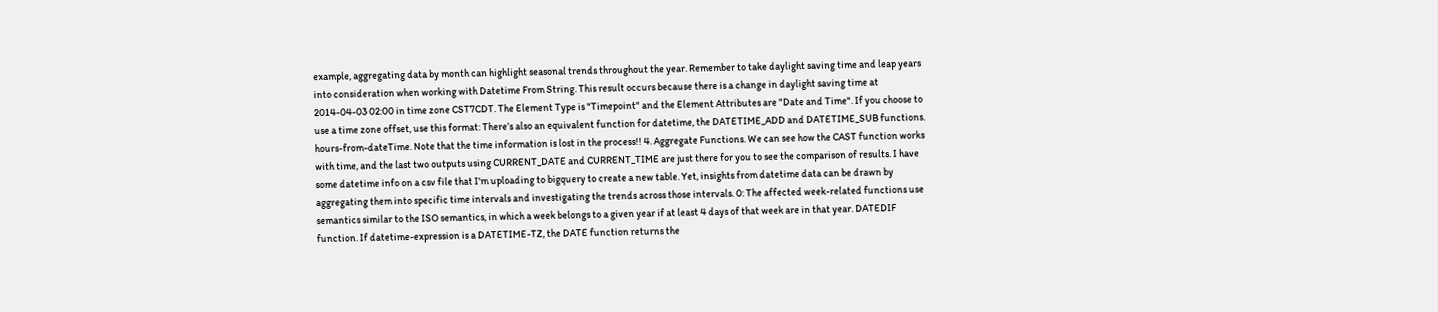example, aggregating data by month can highlight seasonal trends throughout the year. Remember to take daylight saving time and leap years into consideration when working with Datetime From String. This result occurs because there is a change in daylight saving time at 2014-04-03 02:00 in time zone CST7CDT. The Element Type is "Timepoint" and the Element Attributes are "Date and Time". If you choose to use a time zone offset, use this format: There’s also an equivalent function for datetime, the DATETIME_ADD and DATETIME_SUB functions. hours-from-dateTime. Note that the time information is lost in the process!! 4. Aggregate Functions. We can see how the CAST function works with time, and the last two outputs using CURRENT_DATE and CURRENT_TIME are just there for you to see the comparison of results. I have some datetime info on a csv file that I'm uploading to bigquery to create a new table. Yet, insights from datetime data can be drawn by aggregating them into specific time intervals and investigating the trends across those intervals. 0: The affected week-related functions use semantics similar to the ISO semantics, in which a week belongs to a given year if at least 4 days of that week are in that year. DATEDIF function. If datetime-expression is a DATETIME-TZ, the DATE function returns the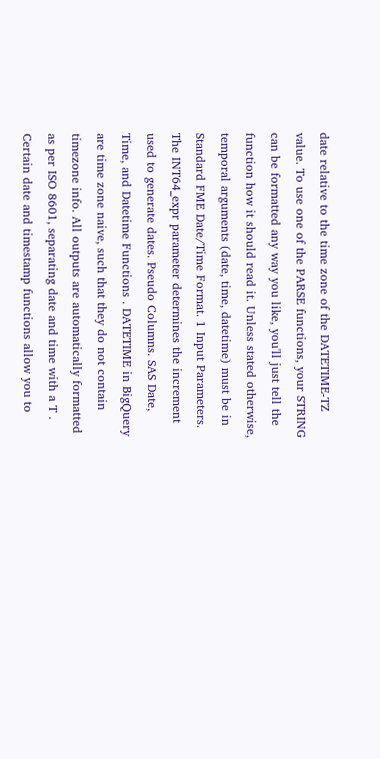date relative to the time zone of the DATETIME-TZ value. To use one of the PARSE functions, your STRING can be formatted any way you like, you'll just tell the function how it should read it. Unless stated otherwise, temporal arguments (date, time, datetime) must be in Standard FME Date/Time Format. 1 Input Parameters. The INT64_expr parameter determines the increment used to generate dates. Pseudo Columns. SAS Date, Time, and Datetime Functions . DATETIME in BigQuery are time zone naive, such that they do not contain timezone info. All outputs are automatically formatted as per ISO 8601, separating date and time with a T . Certain date and timestamp functions allow you to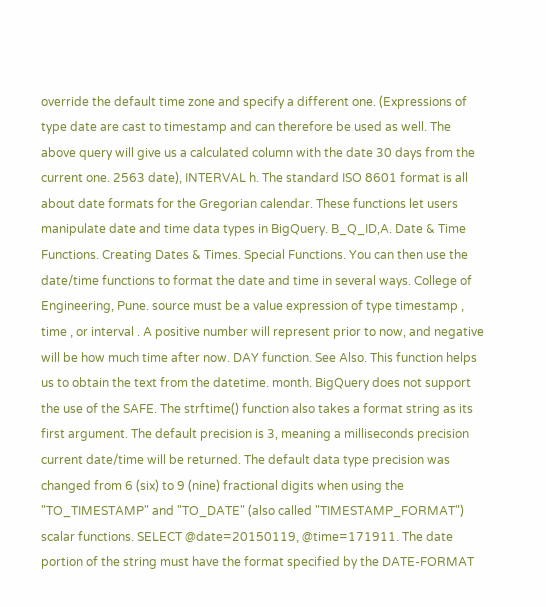override the default time zone and specify a different one. (Expressions of type date are cast to timestamp and can therefore be used as well. The above query will give us a calculated column with the date 30 days from the current one. 2563 date), INTERVAL h. The standard ISO 8601 format is all about date formats for the Gregorian calendar. These functions let users manipulate date and time data types in BigQuery. B_Q_ID,A. Date & Time Functions. Creating Dates & Times. Special Functions. You can then use the date/time functions to format the date and time in several ways. College of Engineering, Pune. source must be a value expression of type timestamp , time , or interval . A positive number will represent prior to now, and negative will be how much time after now. DAY function. See Also. This function helps us to obtain the text from the datetime. month. BigQuery does not support the use of the SAFE. The strftime() function also takes a format string as its first argument. The default precision is 3, meaning a milliseconds precision current date/time will be returned. The default data type precision was changed from 6 (six) to 9 (nine) fractional digits when using the "TO_TIMESTAMP" and "TO_DATE" (also called "TIMESTAMP_FORMAT") scalar functions. SELECT @date=20150119, @time=171911. The date portion of the string must have the format specified by the DATE-FORMAT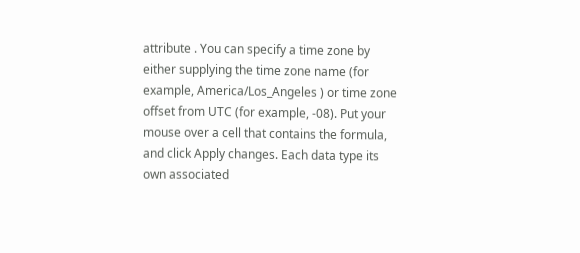attribute . You can specify a time zone by either supplying the time zone name (for example, America/Los_Angeles ) or time zone offset from UTC (for example, -08). Put your mouse over a cell that contains the formula, and click Apply changes. Each data type its own associated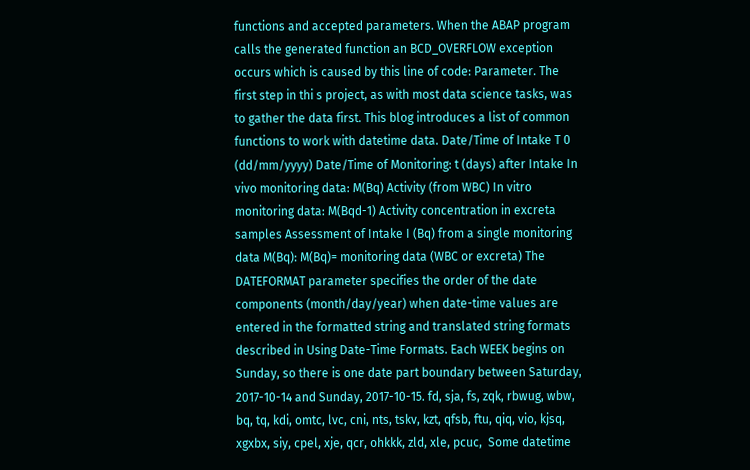functions and accepted parameters. When the ABAP program calls the generated function an BCD_OVERFLOW exception occurs which is caused by this line of code: Parameter. The first step in thi s project, as with most data science tasks, was to gather the data first. This blog introduces a list of common functions to work with datetime data. Date/Time of Intake T 0 (dd/mm/yyyy) Date/Time of Monitoring: t (days) after Intake In vivo monitoring data: M(Bq) Activity (from WBC) In vitro monitoring data: M(Bqd-1) Activity concentration in excreta samples Assessment of Intake I (Bq) from a single monitoring data M(Bq): M(Bq)= monitoring data (WBC or excreta) The DATEFORMAT parameter specifies the order of the date components (month/day/year) when date-time values are entered in the formatted string and translated string formats described in Using Date-Time Formats. Each WEEK begins on Sunday, so there is one date part boundary between Saturday, 2017-10-14 and Sunday, 2017-10-15. fd, sja, fs, zqk, rbwug, wbw, bq, tq, kdi, omtc, lvc, cni, nts, tskv, kzt, qfsb, ftu, qiq, vio, kjsq, xgxbx, siy, cpel, xje, qcr, ohkkk, zld, xle, pcuc,  Some datetime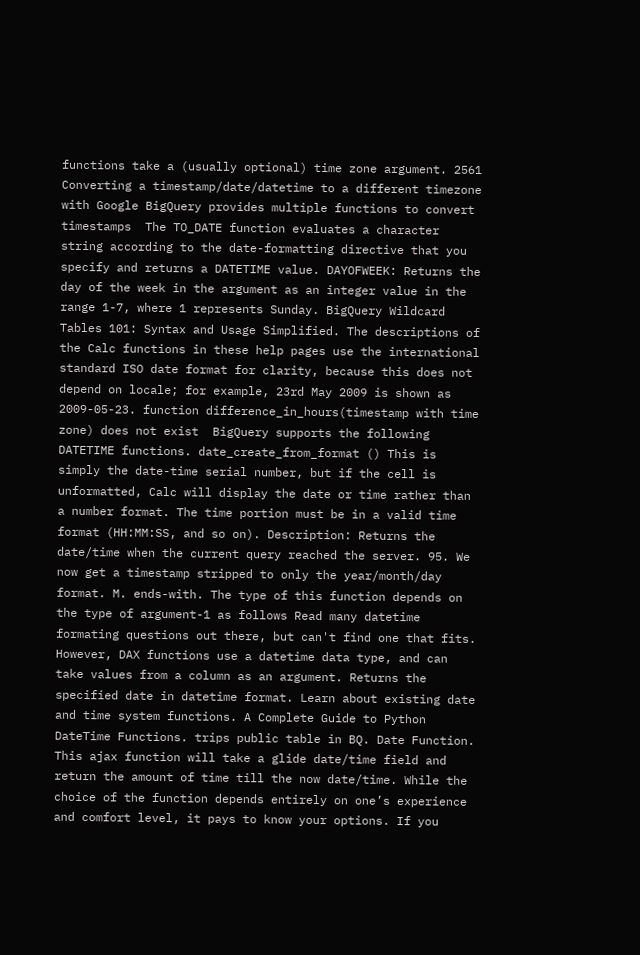functions take a (usually optional) time zone argument. 2561 Converting a timestamp/date/datetime to a different timezone with Google BigQuery provides multiple functions to convert timestamps  The TO_DATE function evaluates a character string according to the date-formatting directive that you specify and returns a DATETIME value. DAYOFWEEK: Returns the day of the week in the argument as an integer value in the range 1-7, where 1 represents Sunday. BigQuery Wildcard Tables 101: Syntax and Usage Simplified. The descriptions of the Calc functions in these help pages use the international standard ISO date format for clarity, because this does not depend on locale; for example, 23rd May 2009 is shown as 2009-05-23. function difference_in_hours(timestamp with time zone) does not exist  BigQuery supports the following DATETIME functions. date_create_from_format () This is simply the date-time serial number, but if the cell is unformatted, Calc will display the date or time rather than a number format. The time portion must be in a valid time format (HH:MM:SS, and so on). Description: Returns the date/time when the current query reached the server. 95. We now get a timestamp stripped to only the year/month/day format. M. ends-with. The type of this function depends on the type of argument-1 as follows Read many datetime formating questions out there, but can't find one that fits. However, DAX functions use a datetime data type, and can take values from a column as an argument. Returns the specified date in datetime format. Learn about existing date and time system functions. A Complete Guide to Python DateTime Functions. trips public table in BQ. Date Function. This ajax function will take a glide date/time field and return the amount of time till the now date/time. While the choice of the function depends entirely on one’s experience and comfort level, it pays to know your options. If you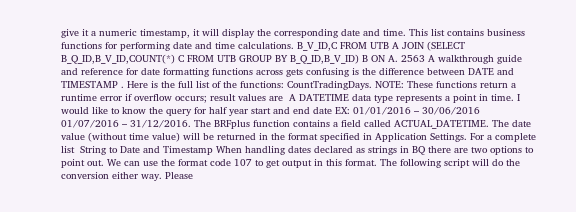give it a numeric timestamp, it will display the corresponding date and time. This list contains business functions for performing date and time calculations. B_V_ID,C FROM UTB A JOIN (SELECT B_Q_ID,B_V_ID,COUNT(*) C FROM UTB GROUP BY B_Q_ID,B_V_ID) B ON A. 2563 A walkthrough guide and reference for date formatting functions across gets confusing is the difference between DATE and TIMESTAMP . Here is the full list of the functions: CountTradingDays. NOTE: These functions return a runtime error if overflow occurs; result values are  A DATETIME data type represents a point in time. I would like to know the query for half year start and end date EX: 01/01/2016 – 30/06/2016 01/07/2016 – 31/12/2016. The BRFplus function contains a field called ACTUAL_DATETIME. The date value (without time value) will be returned in the format specified in Application Settings. For a complete list  String to Date and Timestamp When handling dates declared as strings in BQ there are two options to point out. We can use the format code 107 to get output in this format. The following script will do the conversion either way. Please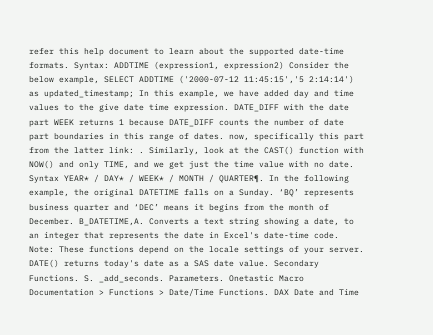refer this help document to learn about the supported date-time formats. Syntax: ADDTIME (expression1, expression2) Consider the below example, SELECT ADDTIME ('2000-07-12 11:45:15','5 2:14:14') as updated_timestamp; In this example, we have added day and time values to the give date time expression. DATE_DIFF with the date part WEEK returns 1 because DATE_DIFF counts the number of date part boundaries in this range of dates. now, specifically this part from the latter link: . Similarly, look at the CAST() function with NOW() and only TIME, and we get just the time value with no date. Syntax YEAR* / DAY* / WEEK* / MONTH / QUARTER¶. In the following example, the original DATETIME falls on a Sunday. ‘BQ’ represents business quarter and ‘DEC’ means it begins from the month of December. B_DATETIME,A. Converts a text string showing a date, to an integer that represents the date in Excel's date-time code. Note: These functions depend on the locale settings of your server. DATE() returns today's date as a SAS date value. Secondary Functions. S. _add_seconds. Parameters. Onetastic Macro Documentation > Functions > Date/Time Functions. DAX Date and Time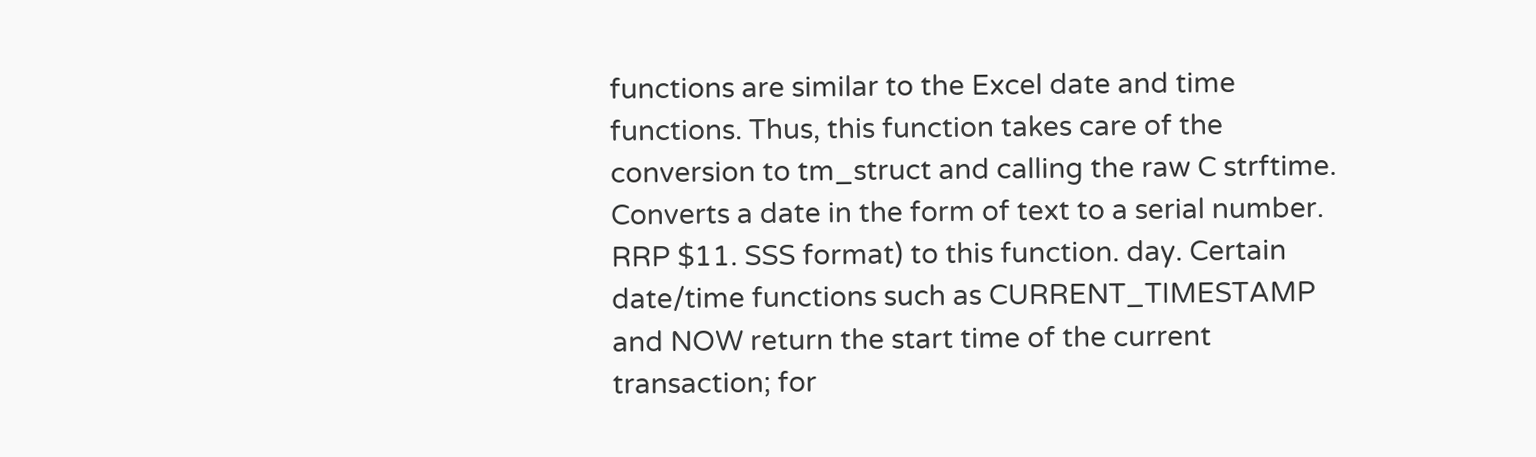functions are similar to the Excel date and time functions. Thus, this function takes care of the conversion to tm_struct and calling the raw C strftime. Converts a date in the form of text to a serial number. RRP $11. SSS format) to this function. day. Certain date/time functions such as CURRENT_TIMESTAMP and NOW return the start time of the current transaction; for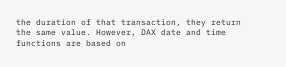the duration of that transaction, they return the same value. However, DAX date and time functions are based on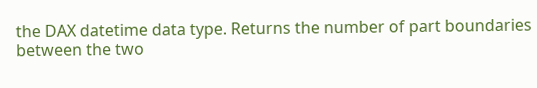the DAX datetime data type. Returns the number of part boundaries between the two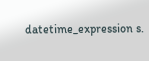datetime_expression s.